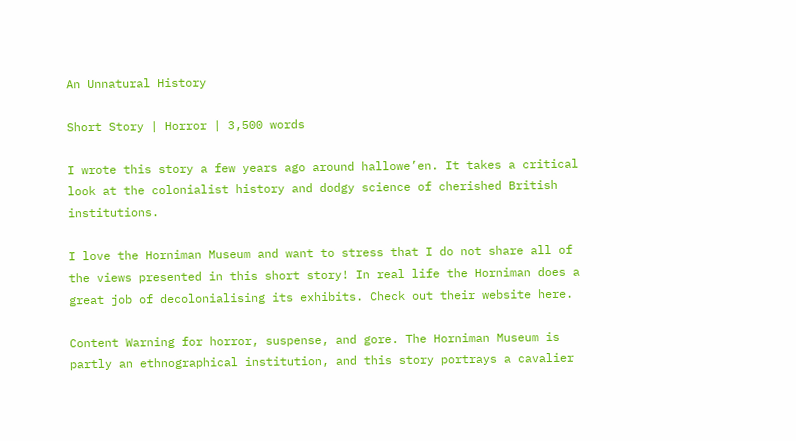An Unnatural History

Short Story | Horror | 3,500 words

I wrote this story a few years ago around hallowe’en. It takes a critical look at the colonialist history and dodgy science of cherished British institutions.

I love the Horniman Museum and want to stress that I do not share all of the views presented in this short story! In real life the Horniman does a great job of decolonialising its exhibits. Check out their website here.

Content Warning for horror, suspense, and gore. The Horniman Museum is partly an ethnographical institution, and this story portrays a cavalier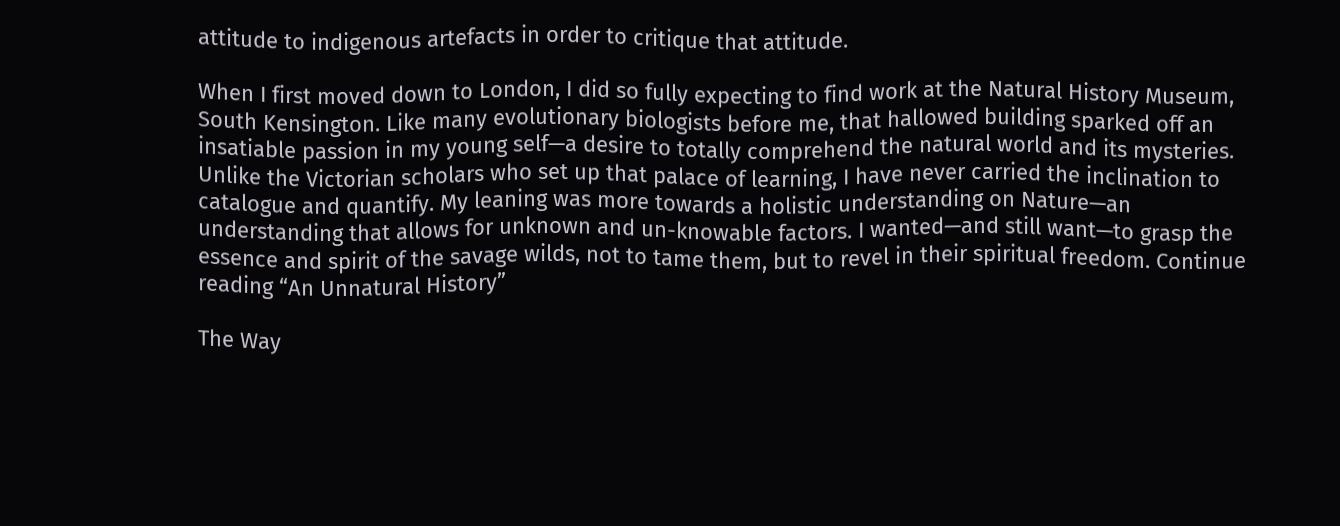attitude to indigenous artefacts in order to critique that attitude.

When I first moved down to London, I did so fully expecting to find work at the Natural History Museum, South Kensington. Like many evolutionary biologists before me, that hallowed building sparked off an insatiable passion in my young self—a desire to totally comprehend the natural world and its mysteries. Unlike the Victorian scholars who set up that palace of learning, I have never carried the inclination to catalogue and quantify. My leaning was more towards a holistic understanding on Nature—an understanding that allows for unknown and un-knowable factors. I wanted—and still want—to grasp the essence and spirit of the savage wilds, not to tame them, but to revel in their spiritual freedom. Continue reading “An Unnatural History”

The Way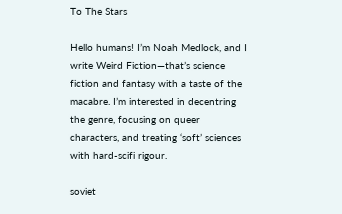To The Stars

Hello humans! I’m Noah Medlock, and I write Weird Fiction—that’s science fiction and fantasy with a taste of the macabre. I’m interested in decentring the genre, focusing on queer characters, and treating ‘soft’ sciences with hard-scifi rigour.

soviet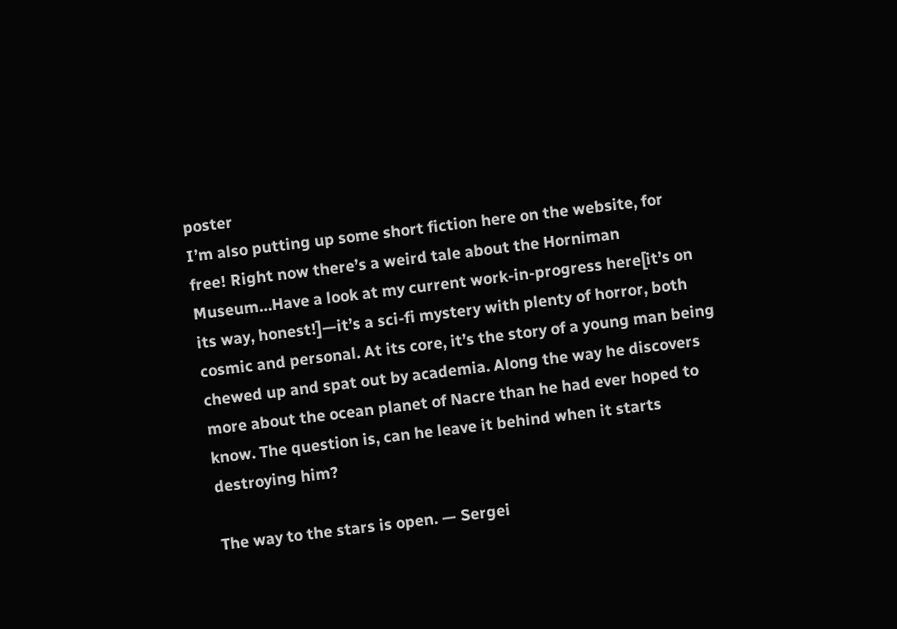poster
I’m also putting up some short fiction here on the website, for free! Right now there’s a weird tale about the Horniman Museum…Have a look at my current work-in-progress here[it’s on its way, honest!]—it’s a sci-fi mystery with plenty of horror, both cosmic and personal. At its core, it’s the story of a young man being chewed up and spat out by academia. Along the way he discovers more about the ocean planet of Nacre than he had ever hoped to know. The question is, can he leave it behind when it starts destroying him?

The way to the stars is open. — Sergei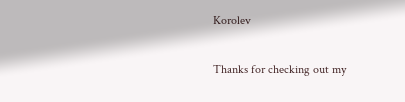Korolev

Thanks for checking out my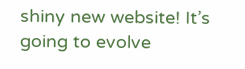shiny new website! It’s going to evolve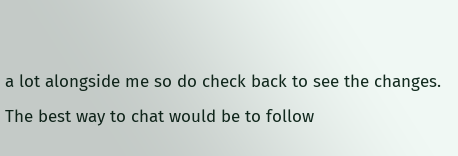a lot alongside me so do check back to see the changes. The best way to chat would be to follow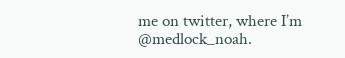me on twitter, where I’m @medlock_noah.